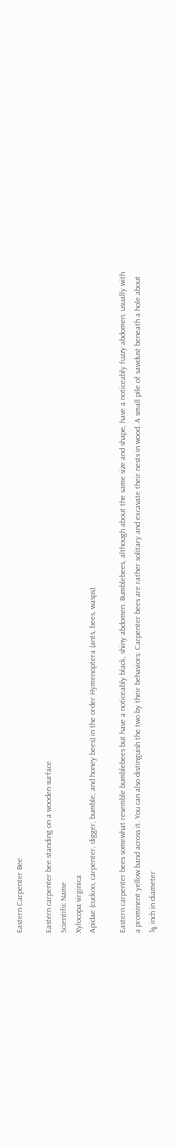Eastern Carpenter Bee

Eastern carpenter bee standing on a wooden surface
Scientific Name
Xylocopa virginica
Apidae (cuckoo, carpenter, digger, bumble, and honey bees) in the order Hymenoptera (ants, bees, wasps)

Eastern carpenter bees somewhat resemble bumblebees but have a noticeably black, shiny abdomen. Bumblebees, although about the same size and shape, have a noticeably fuzzy abdomen, usually with a prominent yellow band across it. You can also distinguish the two by their behaviors: Carpenter bees are rather solitary and excavate their nests in wood. A small pile of sawdust beneath a hole about ⅜ inch in diameter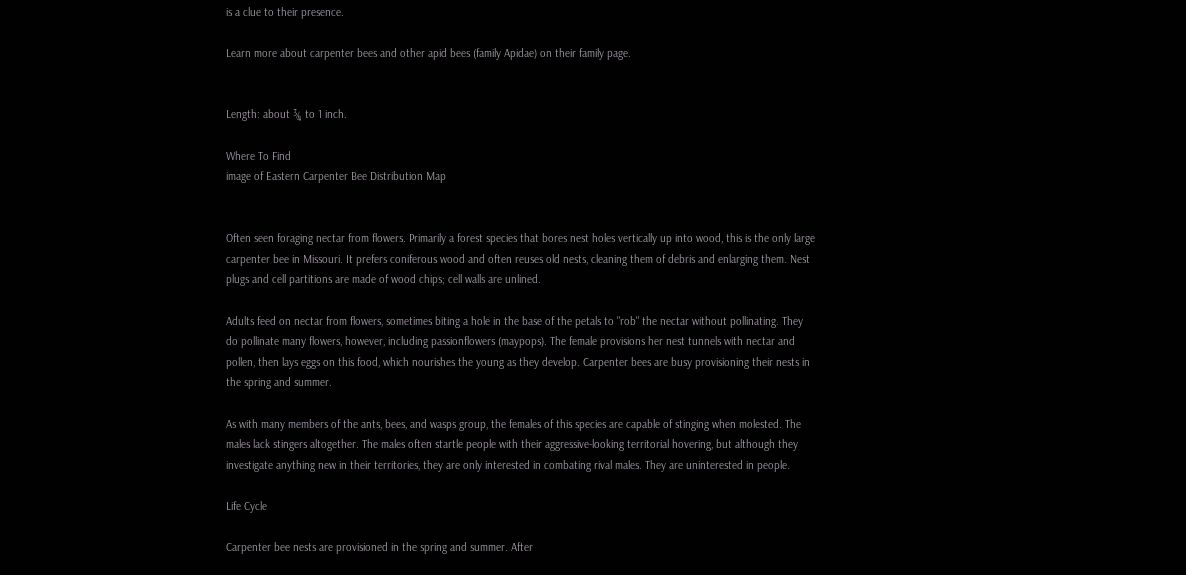is a clue to their presence.

Learn more about carpenter bees and other apid bees (family Apidae) on their family page.


Length: about ¾ to 1 inch.

Where To Find
image of Eastern Carpenter Bee Distribution Map


Often seen foraging nectar from flowers. Primarily a forest species that bores nest holes vertically up into wood, this is the only large carpenter bee in Missouri. It prefers coniferous wood and often reuses old nests, cleaning them of debris and enlarging them. Nest plugs and cell partitions are made of wood chips; cell walls are unlined.

Adults feed on nectar from flowers, sometimes biting a hole in the base of the petals to "rob" the nectar without pollinating. They do pollinate many flowers, however, including passionflowers (maypops). The female provisions her nest tunnels with nectar and pollen, then lays eggs on this food, which nourishes the young as they develop. Carpenter bees are busy provisioning their nests in the spring and summer.

As with many members of the ants, bees, and wasps group, the females of this species are capable of stinging when molested. The males lack stingers altogether. The males often startle people with their aggressive-looking territorial hovering, but although they investigate anything new in their territories, they are only interested in combating rival males. They are uninterested in people.

Life Cycle

Carpenter bee nests are provisioned in the spring and summer. After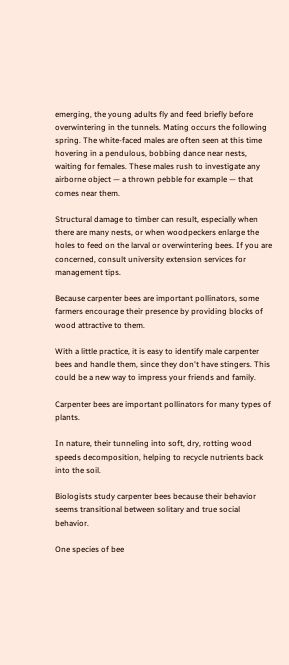emerging, the young adults fly and feed briefly before overwintering in the tunnels. Mating occurs the following spring. The white-faced males are often seen at this time hovering in a pendulous, bobbing dance near nests, waiting for females. These males rush to investigate any airborne object — a thrown pebble for example — that comes near them.

Structural damage to timber can result, especially when there are many nests, or when woodpeckers enlarge the holes to feed on the larval or overwintering bees. If you are concerned, consult university extension services for management tips.

Because carpenter bees are important pollinators, some farmers encourage their presence by providing blocks of wood attractive to them.

With a little practice, it is easy to identify male carpenter bees and handle them, since they don't have stingers. This could be a new way to impress your friends and family.

Carpenter bees are important pollinators for many types of plants.

In nature, their tunneling into soft, dry, rotting wood speeds decomposition, helping to recycle nutrients back into the soil.

Biologists study carpenter bees because their behavior seems transitional between solitary and true social behavior.

One species of bee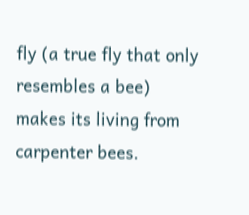fly (a true fly that only resembles a bee) makes its living from carpenter bees.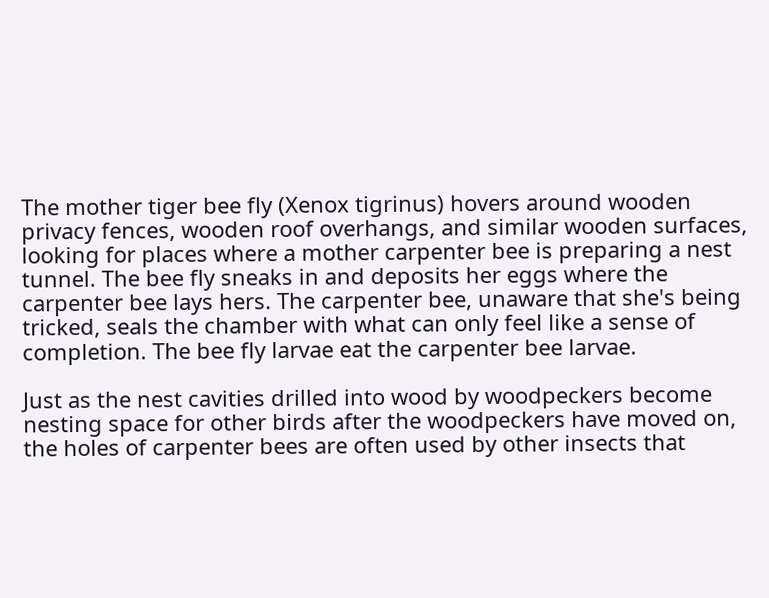The mother tiger bee fly (Xenox tigrinus) hovers around wooden privacy fences, wooden roof overhangs, and similar wooden surfaces, looking for places where a mother carpenter bee is preparing a nest tunnel. The bee fly sneaks in and deposits her eggs where the carpenter bee lays hers. The carpenter bee, unaware that she's being tricked, seals the chamber with what can only feel like a sense of completion. The bee fly larvae eat the carpenter bee larvae.

Just as the nest cavities drilled into wood by woodpeckers become nesting space for other birds after the woodpeckers have moved on, the holes of carpenter bees are often used by other insects that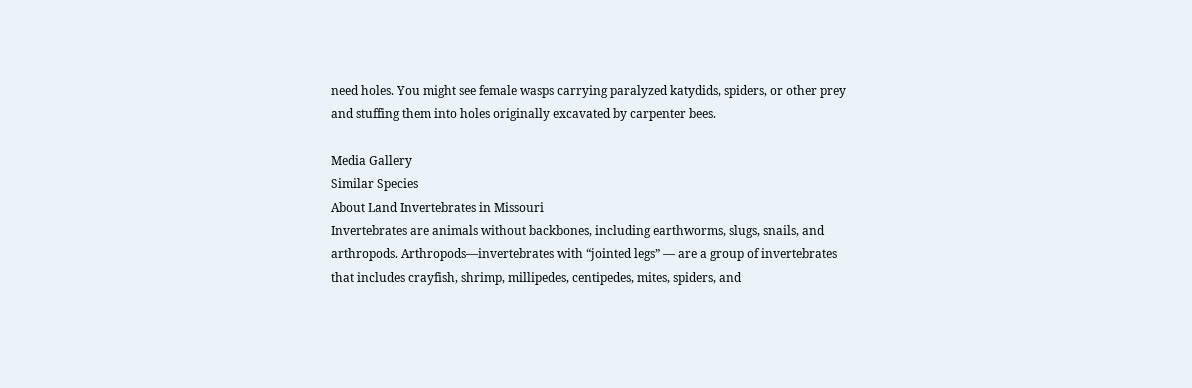need holes. You might see female wasps carrying paralyzed katydids, spiders, or other prey and stuffing them into holes originally excavated by carpenter bees.

Media Gallery
Similar Species
About Land Invertebrates in Missouri
Invertebrates are animals without backbones, including earthworms, slugs, snails, and arthropods. Arthropods—invertebrates with “jointed legs” — are a group of invertebrates that includes crayfish, shrimp, millipedes, centipedes, mites, spiders, and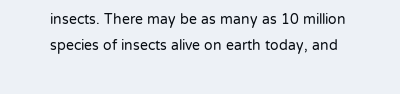insects. There may be as many as 10 million species of insects alive on earth today, and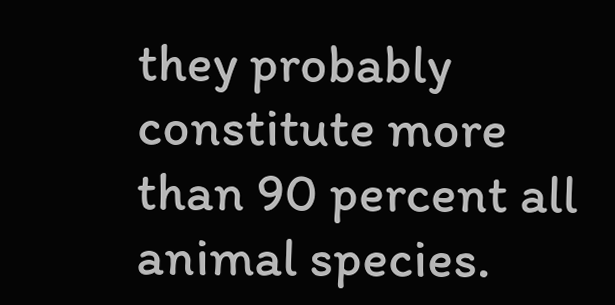they probably constitute more than 90 percent all animal species.